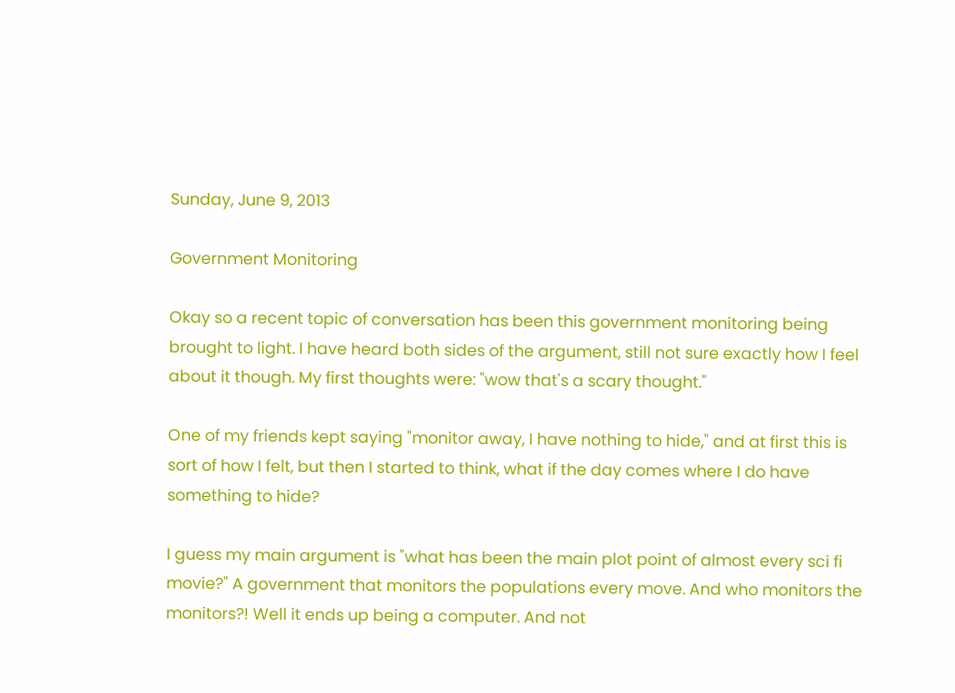Sunday, June 9, 2013

Government Monitoring

Okay so a recent topic of conversation has been this government monitoring being brought to light. I have heard both sides of the argument, still not sure exactly how I feel about it though. My first thoughts were: "wow that's a scary thought."

One of my friends kept saying "monitor away, I have nothing to hide," and at first this is sort of how I felt, but then I started to think, what if the day comes where I do have something to hide?

I guess my main argument is "what has been the main plot point of almost every sci fi movie?" A government that monitors the populations every move. And who monitors the monitors?! Well it ends up being a computer. And not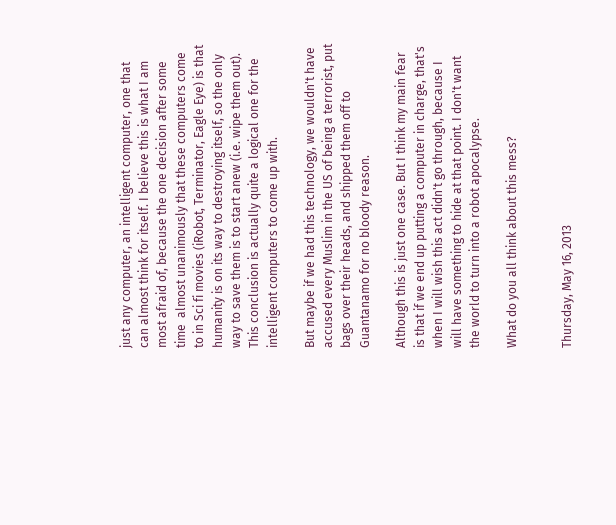just any computer, an intelligent computer, one that can almost think for itself. I believe this is what I am most afraid of, because the one decision after some time  almost unanimously that these computers come to in Sci fi movies (iRobot, Terminator, Eagle Eye) is that humanity is on its way to destroying itself, so the only way to save them is to start anew (i.e. wipe them out). This conclusion is actually quite a logical one for the intelligent computers to come up with.

But maybe if we had this technology, we wouldn't have accused every Muslim in the US of being a terrorist, put bags over their heads, and shipped them off to Guantanamo for no bloody reason.

Although this is just one case. But I think my main fear is that if we end up putting a computer in charge, that's when I will wish this act didn't go through, because I will have something to hide at that point. I don't want the world to turn into a robot apocalypse.

What do you all think about this mess?


Thursday, May 16, 2013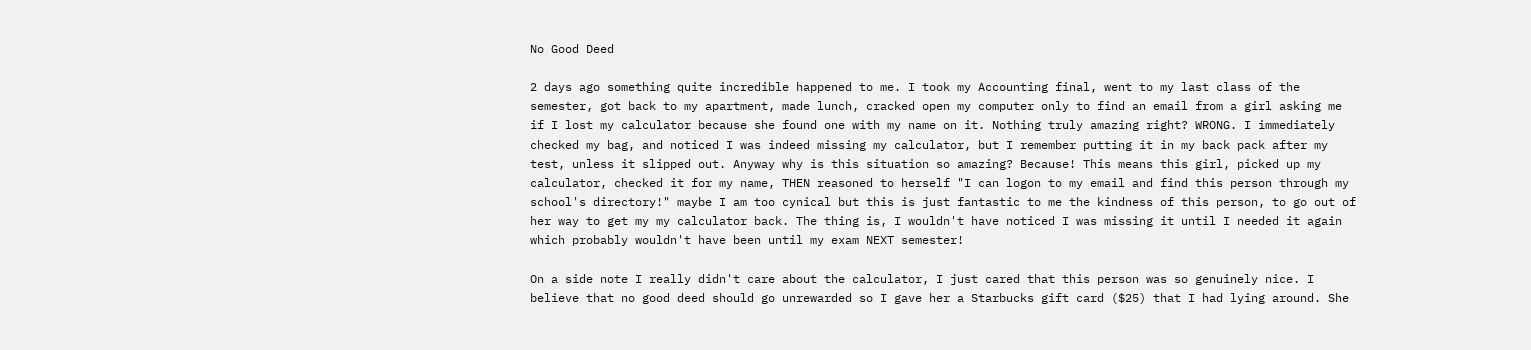No Good Deed

2 days ago something quite incredible happened to me. I took my Accounting final, went to my last class of the semester, got back to my apartment, made lunch, cracked open my computer only to find an email from a girl asking me if I lost my calculator because she found one with my name on it. Nothing truly amazing right? WRONG. I immediately checked my bag, and noticed I was indeed missing my calculator, but I remember putting it in my back pack after my test, unless it slipped out. Anyway why is this situation so amazing? Because! This means this girl, picked up my calculator, checked it for my name, THEN reasoned to herself "I can logon to my email and find this person through my school's directory!" maybe I am too cynical but this is just fantastic to me the kindness of this person, to go out of her way to get my my calculator back. The thing is, I wouldn't have noticed I was missing it until I needed it again which probably wouldn't have been until my exam NEXT semester!

On a side note I really didn't care about the calculator, I just cared that this person was so genuinely nice. I believe that no good deed should go unrewarded so I gave her a Starbucks gift card ($25) that I had lying around. She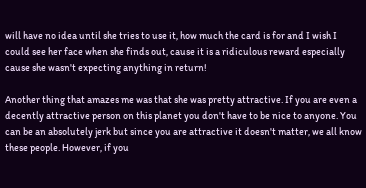will have no idea until she tries to use it, how much the card is for and I wish I could see her face when she finds out, cause it is a ridiculous reward especially cause she wasn't expecting anything in return!

Another thing that amazes me was that she was pretty attractive. If you are even a decently attractive person on this planet you don't have to be nice to anyone. You can be an absolutely jerk but since you are attractive it doesn't matter, we all know these people. However, if you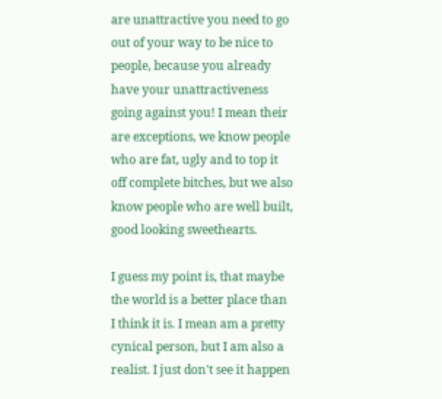are unattractive you need to go out of your way to be nice to people, because you already have your unattractiveness going against you! I mean their are exceptions, we know people who are fat, ugly and to top it off complete bitches, but we also know people who are well built, good looking sweethearts.

I guess my point is, that maybe the world is a better place than I think it is. I mean am a pretty cynical person, but I am also a realist. I just don't see it happen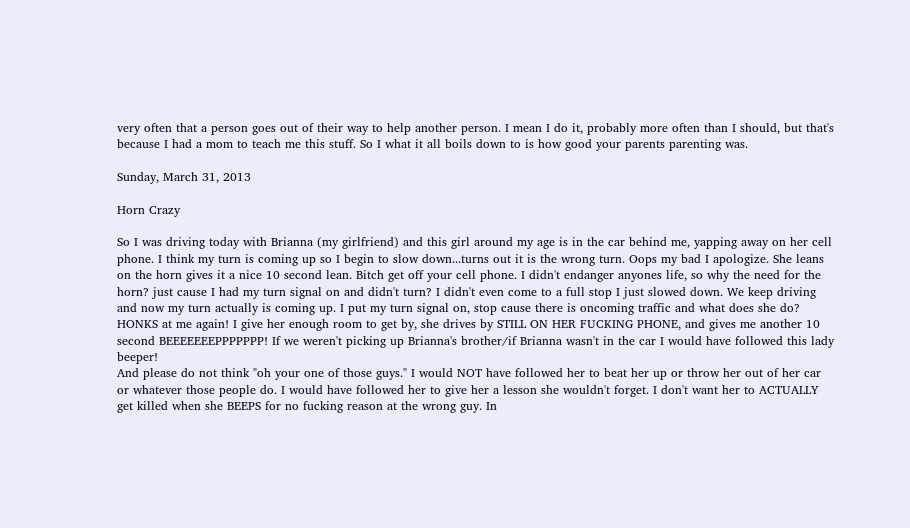very often that a person goes out of their way to help another person. I mean I do it, probably more often than I should, but that's because I had a mom to teach me this stuff. So I what it all boils down to is how good your parents parenting was.

Sunday, March 31, 2013

Horn Crazy

So I was driving today with Brianna (my girlfriend) and this girl around my age is in the car behind me, yapping away on her cell phone. I think my turn is coming up so I begin to slow down...turns out it is the wrong turn. Oops my bad I apologize. She leans on the horn gives it a nice 10 second lean. Bitch get off your cell phone. I didn't endanger anyones life, so why the need for the horn? just cause I had my turn signal on and didn't turn? I didn't even come to a full stop I just slowed down. We keep driving and now my turn actually is coming up. I put my turn signal on, stop cause there is oncoming traffic and what does she do? HONKS at me again! I give her enough room to get by, she drives by STILL ON HER FUCKING PHONE, and gives me another 10 second BEEEEEEEPPPPPPP! If we weren't picking up Brianna's brother/if Brianna wasn't in the car I would have followed this lady beeper!
And please do not think "oh your one of those guys." I would NOT have followed her to beat her up or throw her out of her car or whatever those people do. I would have followed her to give her a lesson she wouldn't forget. I don't want her to ACTUALLY get killed when she BEEPS for no fucking reason at the wrong guy. In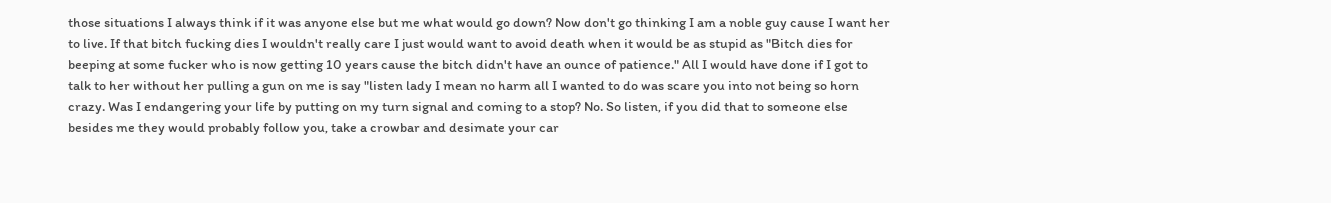those situations I always think if it was anyone else but me what would go down? Now don't go thinking I am a noble guy cause I want her to live. If that bitch fucking dies I wouldn't really care I just would want to avoid death when it would be as stupid as "Bitch dies for beeping at some fucker who is now getting 10 years cause the bitch didn't have an ounce of patience." All I would have done if I got to talk to her without her pulling a gun on me is say "listen lady I mean no harm all I wanted to do was scare you into not being so horn crazy. Was I endangering your life by putting on my turn signal and coming to a stop? No. So listen, if you did that to someone else besides me they would probably follow you, take a crowbar and desimate your car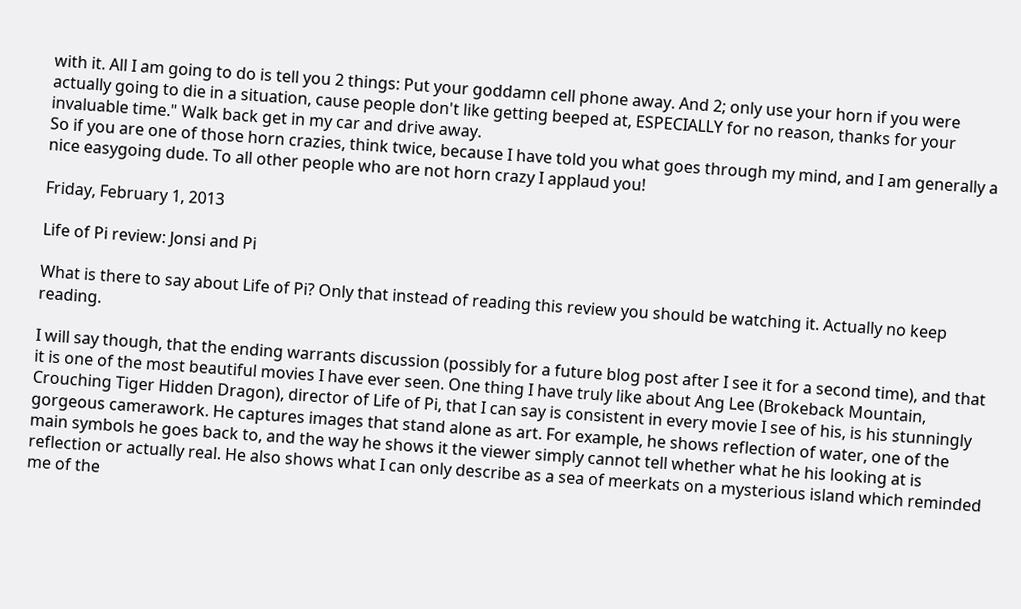with it. All I am going to do is tell you 2 things: Put your goddamn cell phone away. And 2; only use your horn if you were actually going to die in a situation, cause people don't like getting beeped at, ESPECIALLY for no reason, thanks for your invaluable time." Walk back get in my car and drive away.
So if you are one of those horn crazies, think twice, because I have told you what goes through my mind, and I am generally a nice easygoing dude. To all other people who are not horn crazy I applaud you!

Friday, February 1, 2013

Life of Pi review: Jonsi and Pi

What is there to say about Life of Pi? Only that instead of reading this review you should be watching it. Actually no keep reading.

I will say though, that the ending warrants discussion (possibly for a future blog post after I see it for a second time), and that it is one of the most beautiful movies I have ever seen. One thing I have truly like about Ang Lee (Brokeback Mountain, Crouching Tiger Hidden Dragon), director of Life of Pi, that I can say is consistent in every movie I see of his, is his stunningly gorgeous camerawork. He captures images that stand alone as art. For example, he shows reflection of water, one of the main symbols he goes back to, and the way he shows it the viewer simply cannot tell whether what he his looking at is reflection or actually real. He also shows what I can only describe as a sea of meerkats on a mysterious island which reminded me of the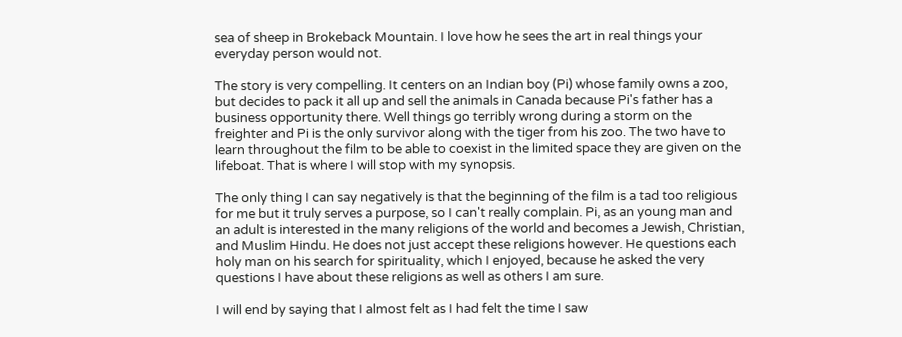sea of sheep in Brokeback Mountain. I love how he sees the art in real things your everyday person would not.

The story is very compelling. It centers on an Indian boy (Pi) whose family owns a zoo, but decides to pack it all up and sell the animals in Canada because Pi's father has a business opportunity there. Well things go terribly wrong during a storm on the freighter and Pi is the only survivor along with the tiger from his zoo. The two have to learn throughout the film to be able to coexist in the limited space they are given on the lifeboat. That is where I will stop with my synopsis.

The only thing I can say negatively is that the beginning of the film is a tad too religious for me but it truly serves a purpose, so I can't really complain. Pi, as an young man and an adult is interested in the many religions of the world and becomes a Jewish, Christian, and Muslim Hindu. He does not just accept these religions however. He questions each holy man on his search for spirituality, which I enjoyed, because he asked the very questions I have about these religions as well as others I am sure.

I will end by saying that I almost felt as I had felt the time I saw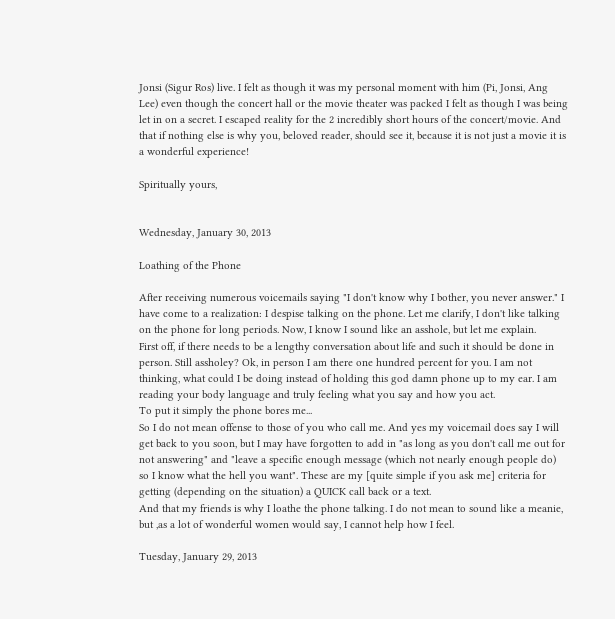Jonsi (Sigur Ros) live. I felt as though it was my personal moment with him (Pi, Jonsi, Ang Lee) even though the concert hall or the movie theater was packed I felt as though I was being let in on a secret. I escaped reality for the 2 incredibly short hours of the concert/movie. And that if nothing else is why you, beloved reader, should see it, because it is not just a movie it is a wonderful experience!

Spiritually yours,


Wednesday, January 30, 2013

Loathing of the Phone

After receiving numerous voicemails saying "I don't know why I bother, you never answer." I have come to a realization: I despise talking on the phone. Let me clarify, I don't like talking on the phone for long periods. Now, I know I sound like an asshole, but let me explain.
First off, if there needs to be a lengthy conversation about life and such it should be done in person. Still assholey? Ok, in person I am there one hundred percent for you. I am not thinking, what could I be doing instead of holding this god damn phone up to my ear. I am reading your body language and truly feeling what you say and how you act.
To put it simply the phone bores me...
So I do not mean offense to those of you who call me. And yes my voicemail does say I will get back to you soon, but I may have forgotten to add in "as long as you don't call me out for not answering" and "leave a specific enough message (which not nearly enough people do) so I know what the hell you want". These are my [quite simple if you ask me] criteria for getting (depending on the situation) a QUICK call back or a text.
And that my friends is why I loathe the phone talking. I do not mean to sound like a meanie, but ,as a lot of wonderful women would say, I cannot help how I feel.

Tuesday, January 29, 2013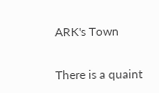ARK's Town

There is a quaint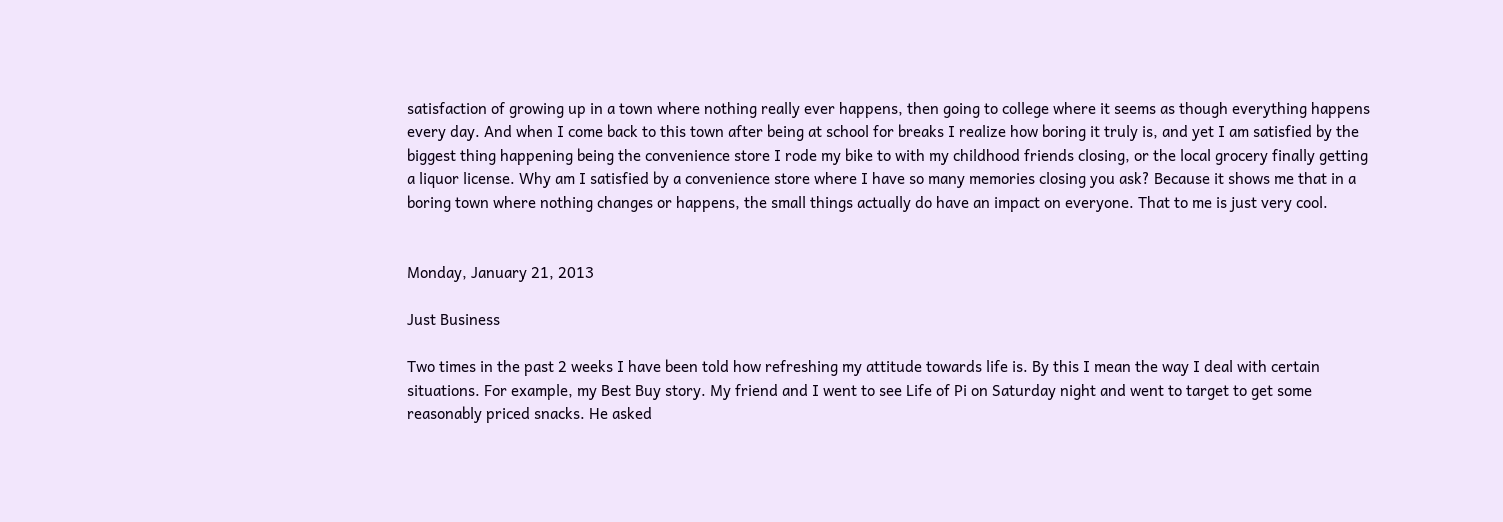satisfaction of growing up in a town where nothing really ever happens, then going to college where it seems as though everything happens every day. And when I come back to this town after being at school for breaks I realize how boring it truly is, and yet I am satisfied by the biggest thing happening being the convenience store I rode my bike to with my childhood friends closing, or the local grocery finally getting a liquor license. Why am I satisfied by a convenience store where I have so many memories closing you ask? Because it shows me that in a boring town where nothing changes or happens, the small things actually do have an impact on everyone. That to me is just very cool.


Monday, January 21, 2013

Just Business

Two times in the past 2 weeks I have been told how refreshing my attitude towards life is. By this I mean the way I deal with certain situations. For example, my Best Buy story. My friend and I went to see Life of Pi on Saturday night and went to target to get some reasonably priced snacks. He asked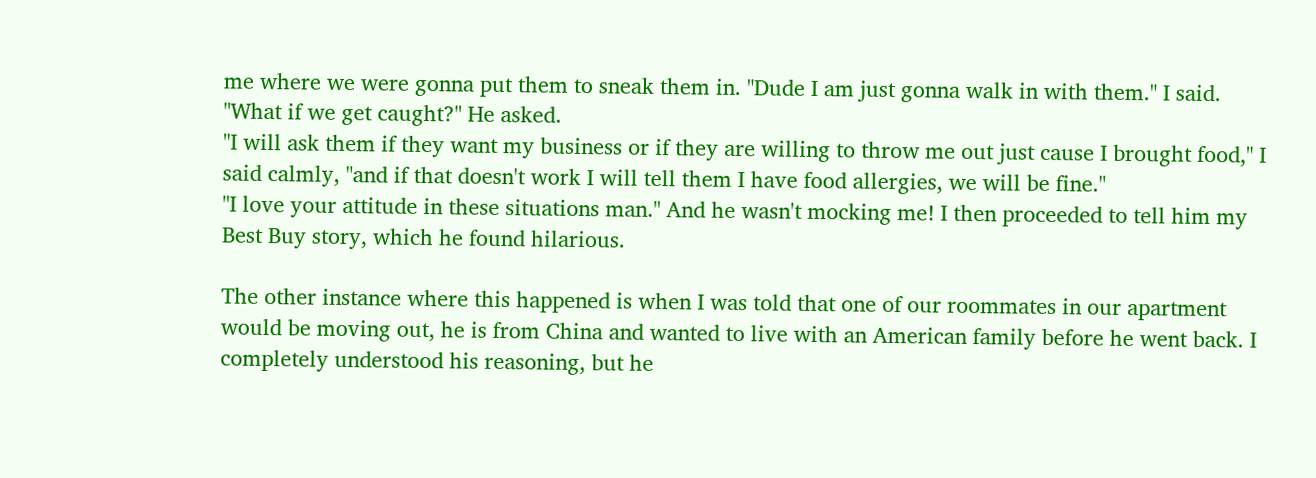me where we were gonna put them to sneak them in. "Dude I am just gonna walk in with them." I said.
"What if we get caught?" He asked.
"I will ask them if they want my business or if they are willing to throw me out just cause I brought food," I said calmly, "and if that doesn't work I will tell them I have food allergies, we will be fine."
"I love your attitude in these situations man." And he wasn't mocking me! I then proceeded to tell him my Best Buy story, which he found hilarious.

The other instance where this happened is when I was told that one of our roommates in our apartment would be moving out, he is from China and wanted to live with an American family before he went back. I completely understood his reasoning, but he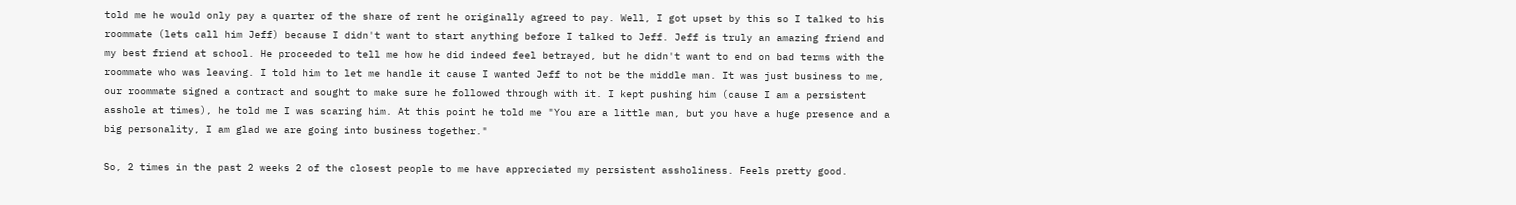told me he would only pay a quarter of the share of rent he originally agreed to pay. Well, I got upset by this so I talked to his roommate (lets call him Jeff) because I didn't want to start anything before I talked to Jeff. Jeff is truly an amazing friend and my best friend at school. He proceeded to tell me how he did indeed feel betrayed, but he didn't want to end on bad terms with the roommate who was leaving. I told him to let me handle it cause I wanted Jeff to not be the middle man. It was just business to me, our roommate signed a contract and sought to make sure he followed through with it. I kept pushing him (cause I am a persistent asshole at times), he told me I was scaring him. At this point he told me "You are a little man, but you have a huge presence and a big personality, I am glad we are going into business together."

So, 2 times in the past 2 weeks 2 of the closest people to me have appreciated my persistent assholiness. Feels pretty good.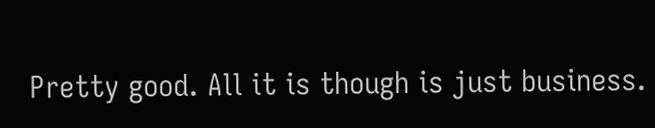Pretty good. All it is though is just business.